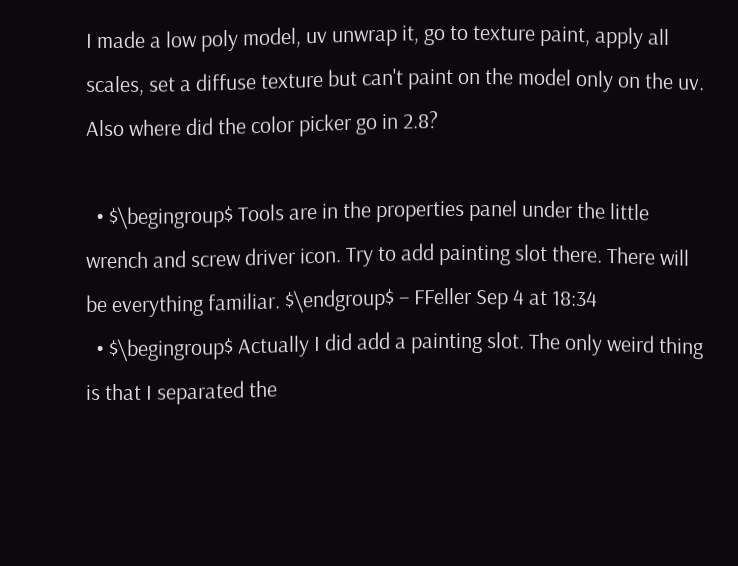I made a low poly model, uv unwrap it, go to texture paint, apply all scales, set a diffuse texture but can't paint on the model only on the uv. Also where did the color picker go in 2.8?

  • $\begingroup$ Tools are in the properties panel under the little wrench and screw driver icon. Try to add painting slot there. There will be everything familiar. $\endgroup$ – FFeller Sep 4 at 18:34
  • $\begingroup$ Actually I did add a painting slot. The only weird thing is that I separated the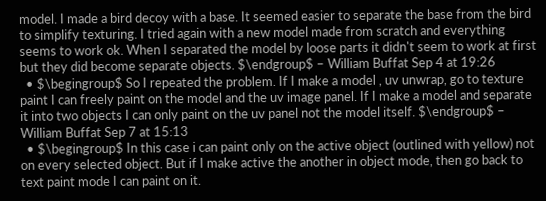model. I made a bird decoy with a base. It seemed easier to separate the base from the bird to simplify texturing. I tried again with a new model made from scratch and everything seems to work ok. When I separated the model by loose parts it didn't seem to work at first but they did become separate objects. $\endgroup$ – William Buffat Sep 4 at 19:26
  • $\begingroup$ So I repeated the problem. If I make a model , uv unwrap, go to texture paint I can freely paint on the model and the uv image panel. If I make a model and separate it into two objects I can only paint on the uv panel not the model itself. $\endgroup$ – William Buffat Sep 7 at 15:13
  • $\begingroup$ In this case i can paint only on the active object (outlined with yellow) not on every selected object. But if I make active the another in object mode, then go back to text paint mode I can paint on it.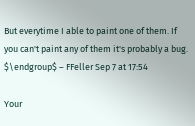But everytime I able to paint one of them. If you can't paint any of them it's probably a bug. $\endgroup$ – FFeller Sep 7 at 17:54

Your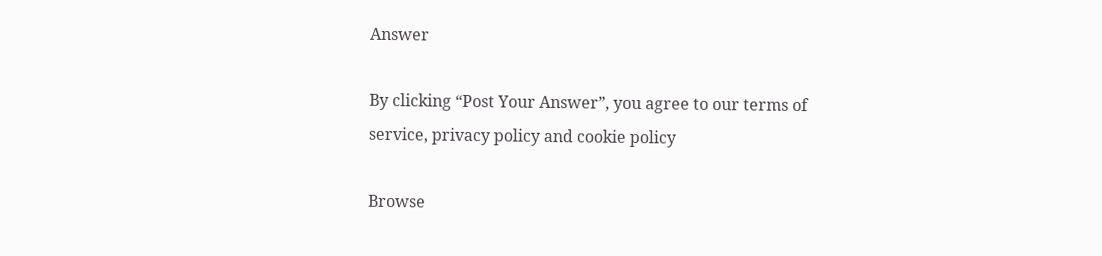Answer

By clicking “Post Your Answer”, you agree to our terms of service, privacy policy and cookie policy

Browse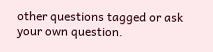other questions tagged or ask your own question.